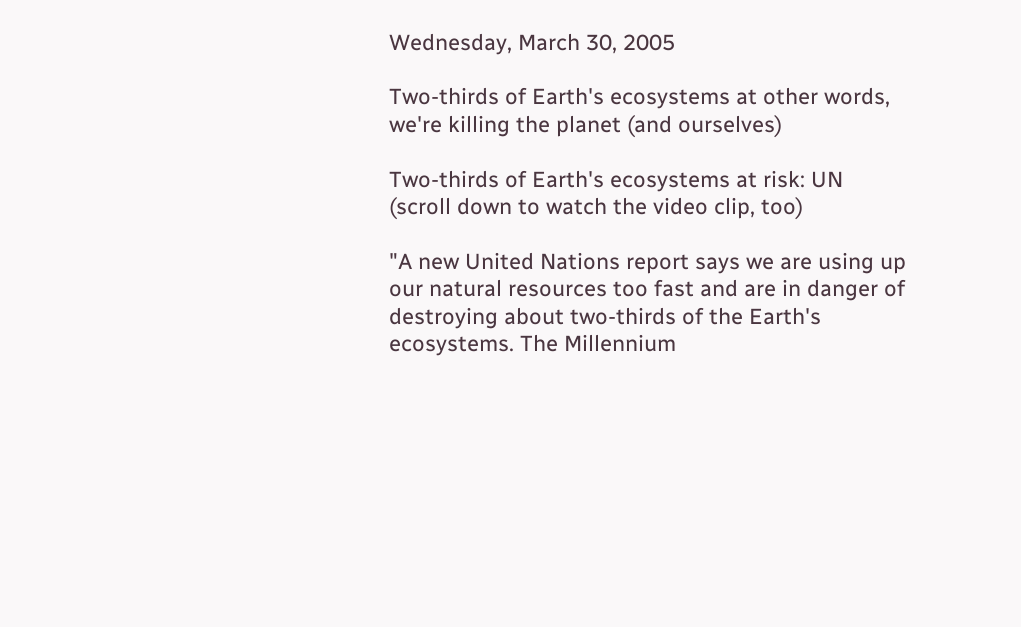Wednesday, March 30, 2005

Two-thirds of Earth's ecosystems at other words, we're killing the planet (and ourselves)

Two-thirds of Earth's ecosystems at risk: UN
(scroll down to watch the video clip, too)

"A new United Nations report says we are using up our natural resources too fast and are in danger of destroying about two-thirds of the Earth's ecosystems. The Millennium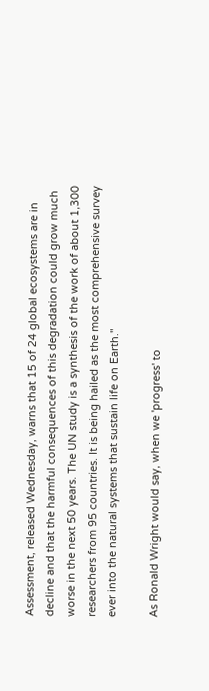Assessment, released Wednesday, warns that 15 of 24 global ecosystems are in decline and that the harmful consequences of this degradation could grow much worse in the next 50 years. The UN study is a synthesis of the work of about 1,300 researchers from 95 countries. It is being hailed as the most comprehensive survey ever into the natural systems that sustain life on Earth."

As Ronald Wright would say, when we 'progress' to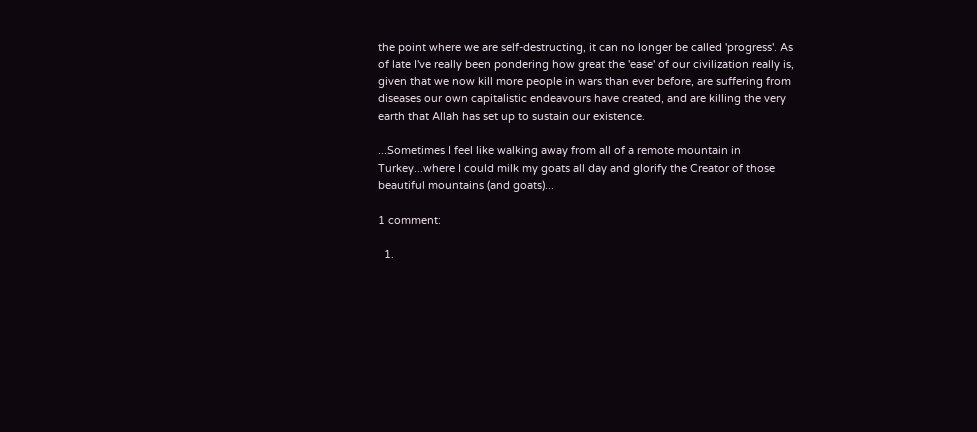the point where we are self-destructing, it can no longer be called 'progress'. As of late I've really been pondering how great the 'ease' of our civilization really is, given that we now kill more people in wars than ever before, are suffering from diseases our own capitalistic endeavours have created, and are killing the very earth that Allah has set up to sustain our existence.

...Sometimes I feel like walking away from all of a remote mountain in Turkey...where I could milk my goats all day and glorify the Creator of those beautiful mountains (and goats)...

1 comment:

  1.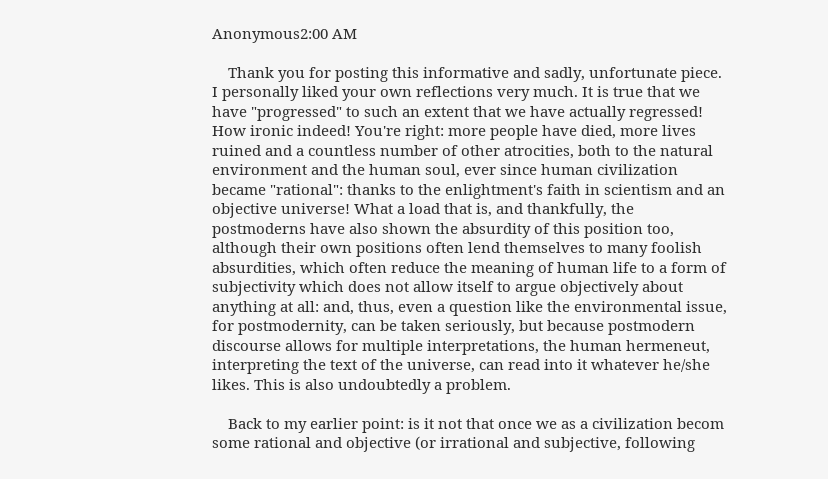Anonymous2:00 AM

    Thank you for posting this informative and sadly, unfortunate piece. I personally liked your own reflections very much. It is true that we have "progressed" to such an extent that we have actually regressed! How ironic indeed! You're right: more people have died, more lives ruined and a countless number of other atrocities, both to the natural environment and the human soul, ever since human civilization became "rational": thanks to the enlightment's faith in scientism and an objective universe! What a load that is, and thankfully, the postmoderns have also shown the absurdity of this position too, although their own positions often lend themselves to many foolish absurdities, which often reduce the meaning of human life to a form of subjectivity which does not allow itself to argue objectively about anything at all: and, thus, even a question like the environmental issue, for postmodernity, can be taken seriously, but because postmodern discourse allows for multiple interpretations, the human hermeneut, interpreting the text of the universe, can read into it whatever he/she likes. This is also undoubtedly a problem.

    Back to my earlier point: is it not that once we as a civilization becom some rational and objective (or irrational and subjective, following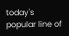today's popular line of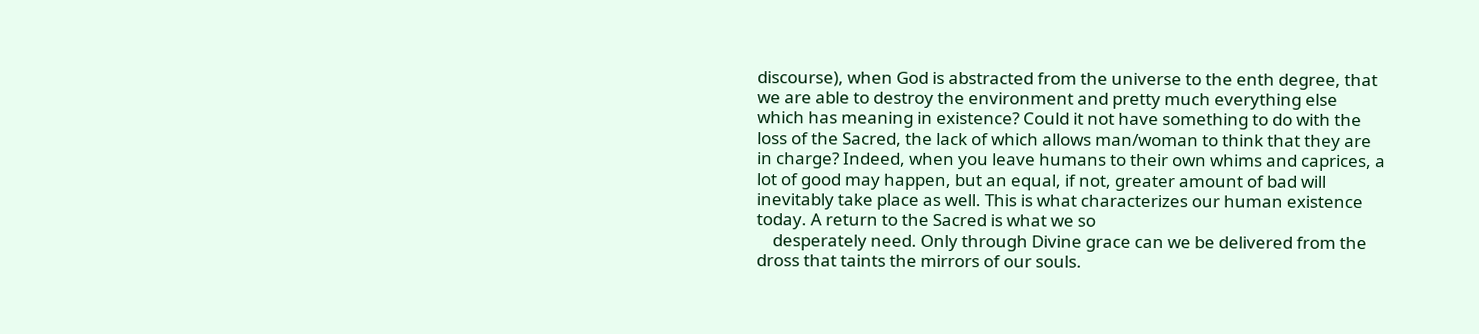discourse), when God is abstracted from the universe to the enth degree, that we are able to destroy the environment and pretty much everything else which has meaning in existence? Could it not have something to do with the loss of the Sacred, the lack of which allows man/woman to think that they are in charge? Indeed, when you leave humans to their own whims and caprices, a lot of good may happen, but an equal, if not, greater amount of bad will inevitably take place as well. This is what characterizes our human existence today. A return to the Sacred is what we so
    desperately need. Only through Divine grace can we be delivered from the dross that taints the mirrors of our souls.